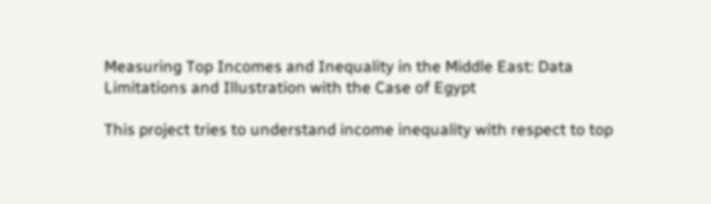Measuring Top Incomes and Inequality in the Middle East: Data Limitations and Illustration with the Case of Egypt

This project tries to understand income inequality with respect to top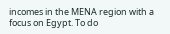incomes in the MENA region with a focus on Egypt. To do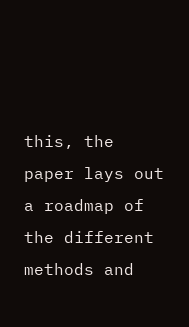this, the paper lays out a roadmap of the different methods and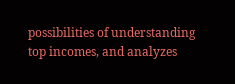possibilities of understanding top incomes, and analyzes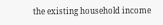the existing household income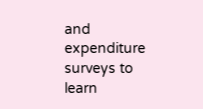and expenditure surveys to learn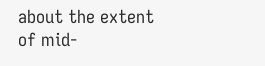about the extent of mid-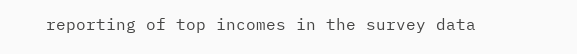reporting of top incomes in the survey data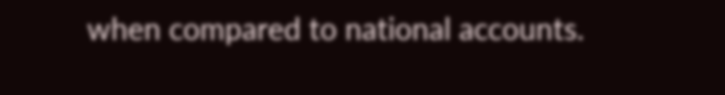when compared to national accounts.